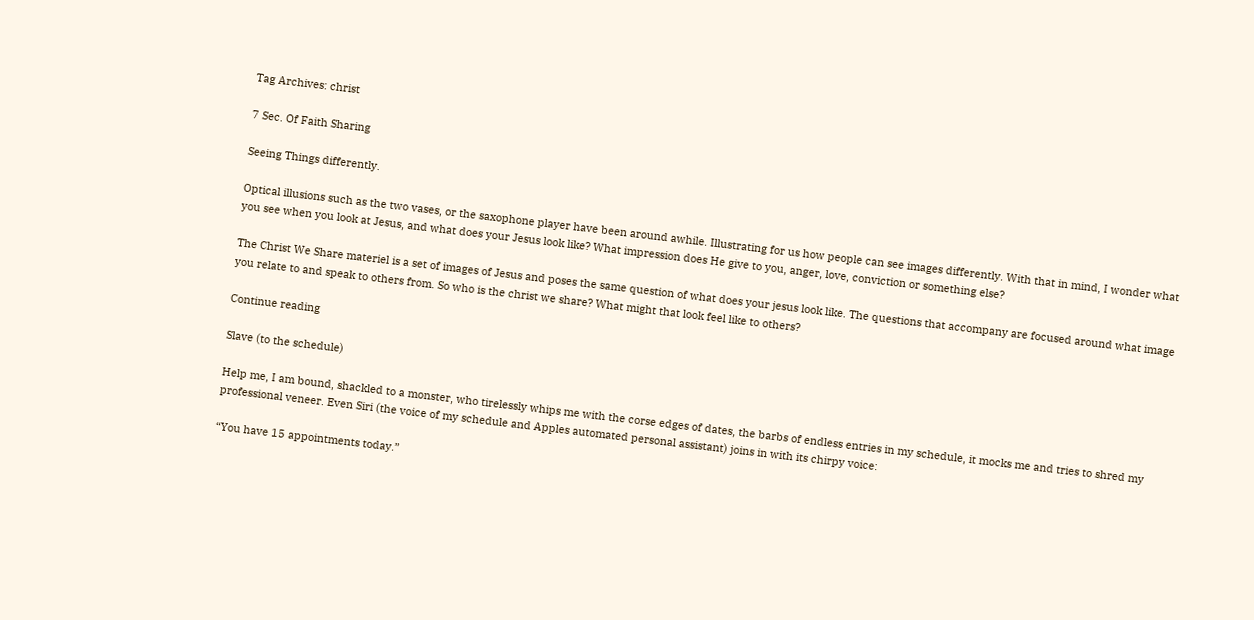Tag Archives: christ

7 Sec. Of Faith Sharing

Seeing Things differently.

Optical illusions such as the two vases, or the saxophone player have been around awhile. Illustrating for us how people can see images differently. With that in mind, I wonder what you see when you look at Jesus, and what does your Jesus look like? What impression does He give to you, anger, love, conviction or something else?

The Christ We Share materiel is a set of images of Jesus and poses the same question of what does your jesus look like. The questions that accompany are focused around what image you relate to and speak to others from. So who is the christ we share? What might that look feel like to others?

Continue reading

Slave (to the schedule)

Help me, I am bound, shackled to a monster, who tirelessly whips me with the corse edges of dates, the barbs of endless entries in my schedule, it mocks me and tries to shred my professional veneer. Even Siri (the voice of my schedule and Apples automated personal assistant) joins in with its chirpy voice:

“You have 15 appointments today.”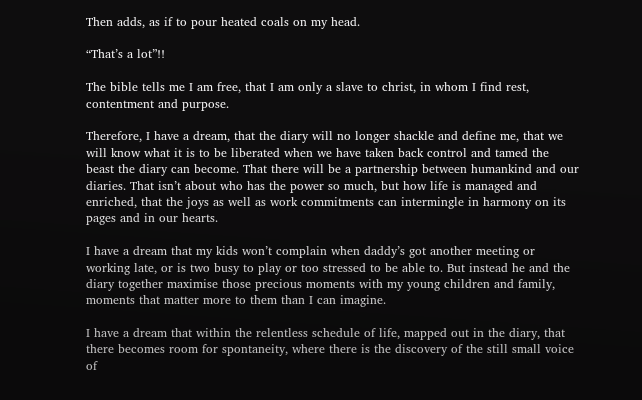Then adds, as if to pour heated coals on my head.

“That’s a lot”!!

The bible tells me I am free, that I am only a slave to christ, in whom I find rest, contentment and purpose.

Therefore, I have a dream, that the diary will no longer shackle and define me, that we will know what it is to be liberated when we have taken back control and tamed the beast the diary can become. That there will be a partnership between humankind and our diaries. That isn’t about who has the power so much, but how life is managed and enriched, that the joys as well as work commitments can intermingle in harmony on its pages and in our hearts.

I have a dream that my kids won’t complain when daddy’s got another meeting or working late, or is two busy to play or too stressed to be able to. But instead he and the diary together maximise those precious moments with my young children and family, moments that matter more to them than I can imagine.

I have a dream that within the relentless schedule of life, mapped out in the diary, that there becomes room for spontaneity, where there is the discovery of the still small voice of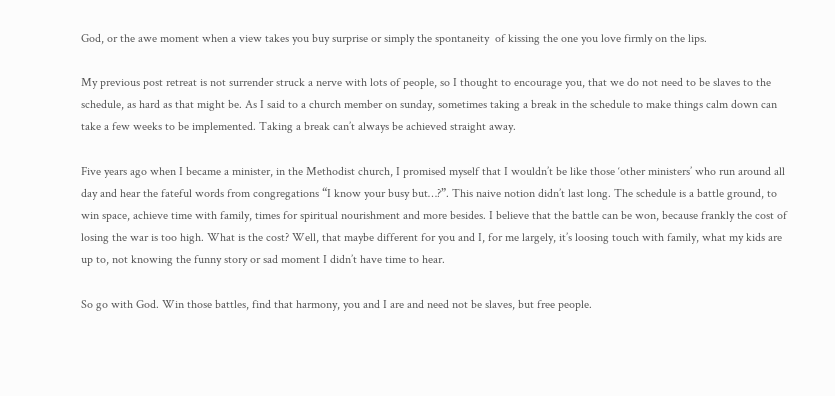God, or the awe moment when a view takes you buy surprise or simply the spontaneity  of kissing the one you love firmly on the lips.

My previous post retreat is not surrender struck a nerve with lots of people, so I thought to encourage you, that we do not need to be slaves to the schedule, as hard as that might be. As I said to a church member on sunday, sometimes taking a break in the schedule to make things calm down can take a few weeks to be implemented. Taking a break can’t always be achieved straight away.

Five years ago when I became a minister, in the Methodist church, I promised myself that I wouldn’t be like those ‘other ministers’ who run around all day and hear the fateful words from congregations “I know your busy but…?”. This naive notion didn’t last long. The schedule is a battle ground, to win space, achieve time with family, times for spiritual nourishment and more besides. I believe that the battle can be won, because frankly the cost of losing the war is too high. What is the cost? Well, that maybe different for you and I, for me largely, it’s loosing touch with family, what my kids are up to, not knowing the funny story or sad moment I didn’t have time to hear.

So go with God. Win those battles, find that harmony, you and I are and need not be slaves, but free people.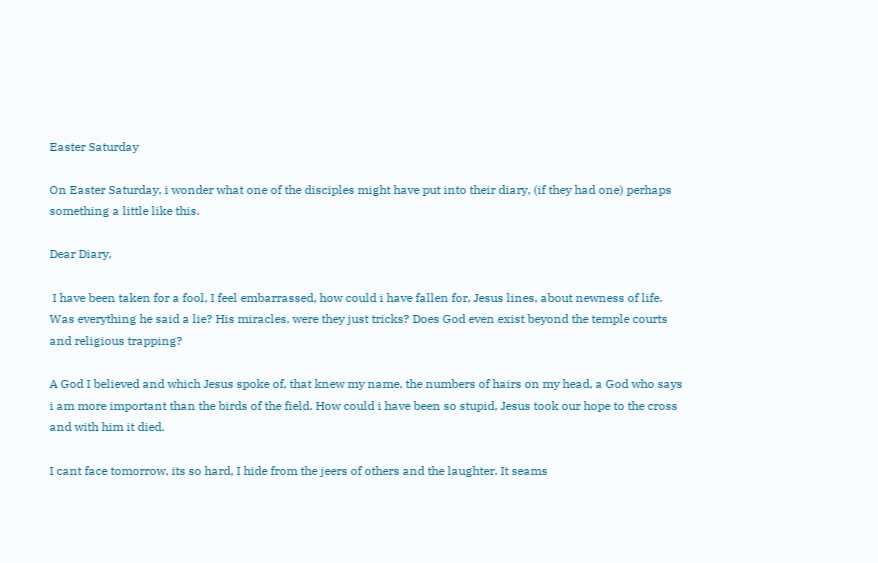Easter Saturday

On Easter Saturday, i wonder what one of the disciples might have put into their diary, (if they had one) perhaps something a little like this.

Dear Diary,

 I have been taken for a fool, I feel embarrassed, how could i have fallen for, Jesus lines, about newness of life. Was everything he said a lie? His miracles, were they just tricks? Does God even exist beyond the temple courts and religious trapping?

A God I believed and which Jesus spoke of, that knew my name, the numbers of hairs on my head, a God who says i am more important than the birds of the field. How could i have been so stupid, Jesus took our hope to the cross and with him it died.

I cant face tomorrow, its so hard, I hide from the jeers of others and the laughter. It seams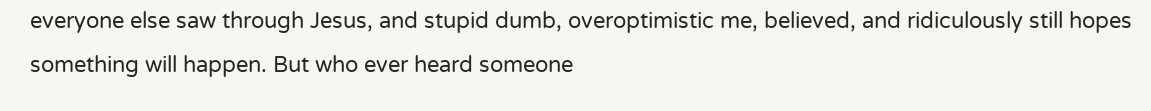everyone else saw through Jesus, and stupid dumb, overoptimistic me, believed, and ridiculously still hopes something will happen. But who ever heard someone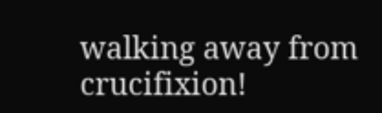walking away from crucifixion!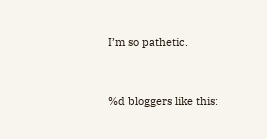I’m so pathetic.


%d bloggers like this: